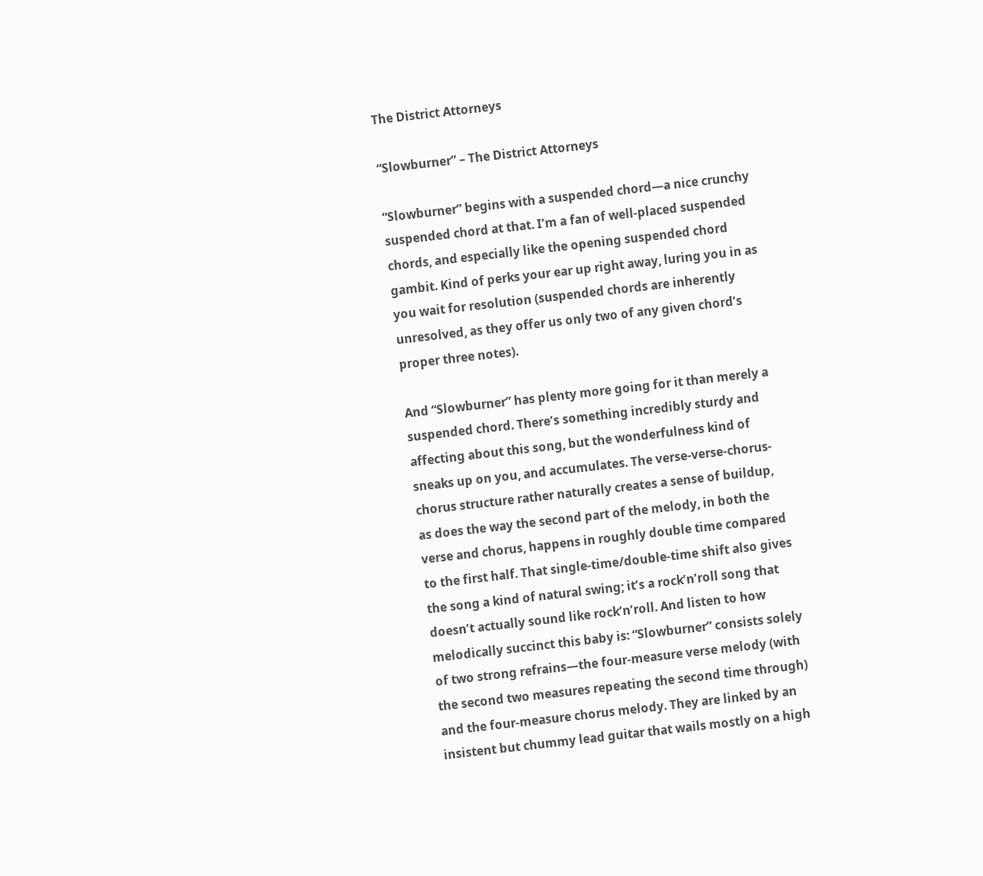The District Attorneys

“Slowburner” – The District Attorneys

“Slowburner” begins with a suspended chord—a nice crunchy suspended chord at that. I’m a fan of well-placed suspended chords, and especially like the opening suspended chord gambit. Kind of perks your ear up right away, luring you in as you wait for resolution (suspended chords are inherently unresolved, as they offer us only two of any given chord’s proper three notes).

And “Slowburner” has plenty more going for it than merely a suspended chord. There’s something incredibly sturdy and affecting about this song, but the wonderfulness kind of sneaks up on you, and accumulates. The verse-verse-chorus-chorus structure rather naturally creates a sense of buildup, as does the way the second part of the melody, in both the verse and chorus, happens in roughly double time compared to the first half. That single-time/double-time shift also gives the song a kind of natural swing; it’s a rock’n’roll song that doesn’t actually sound like rock’n’roll. And listen to how melodically succinct this baby is: “Slowburner” consists solely of two strong refrains—the four-measure verse melody (with the second two measures repeating the second time through) and the four-measure chorus melody. They are linked by an insistent but chummy lead guitar that wails mostly on a high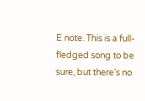E note. This is a full-fledged song to be sure, but there’s no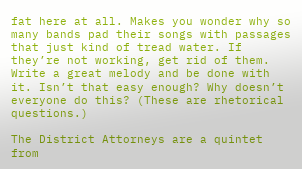fat here at all. Makes you wonder why so many bands pad their songs with passages that just kind of tread water. If they’re not working, get rid of them. Write a great melody and be done with it. Isn’t that easy enough? Why doesn’t everyone do this? (These are rhetorical questions.)

The District Attorneys are a quintet from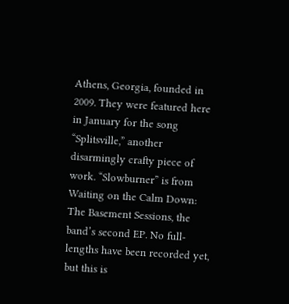Athens, Georgia, founded in 2009. They were featured here in January for the song “Splitsville,” another disarmingly crafty piece of work. “Slowburner” is from Waiting on the Calm Down: The Basement Sessions, the band’s second EP. No full-lengths have been recorded yet, but this is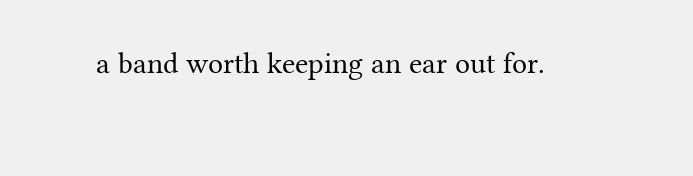a band worth keeping an ear out for.